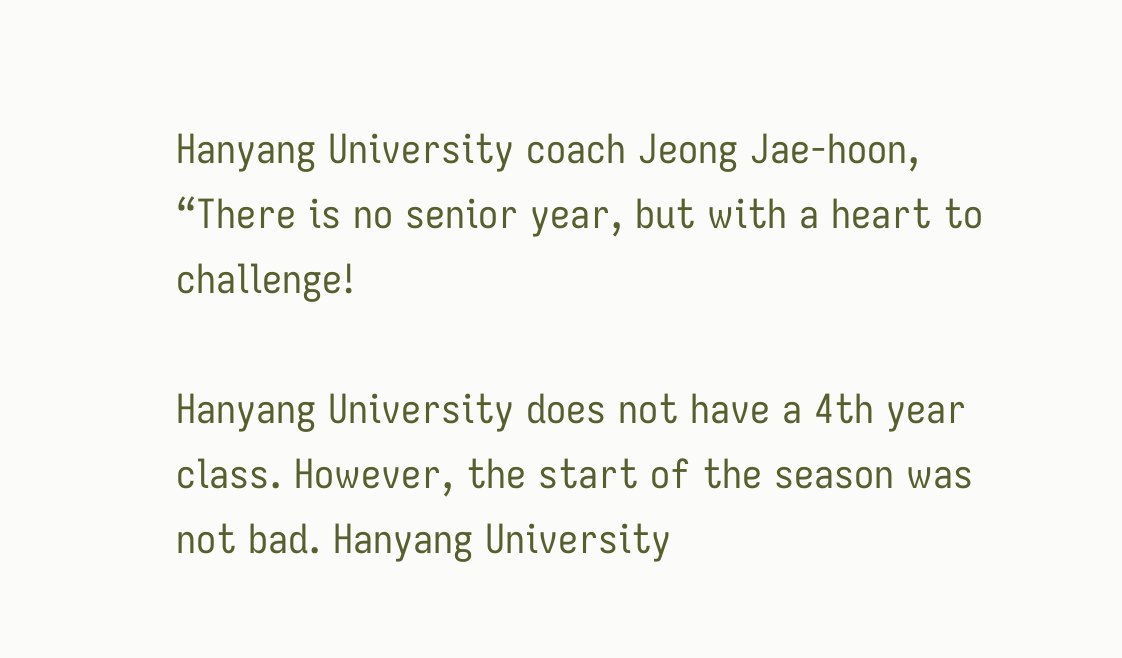Hanyang University coach Jeong Jae-hoon, “There is no senior year, but with a heart to challenge!

Hanyang University does not have a 4th year class. However, the start of the season was not bad. Hanyang University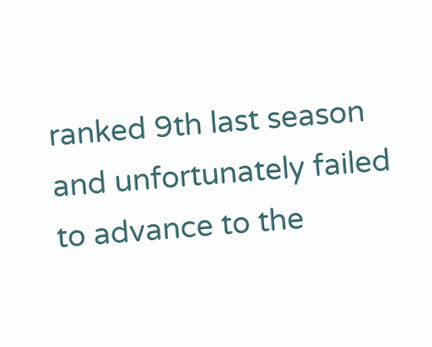ranked 9th last season and unfortunately failed to advance to the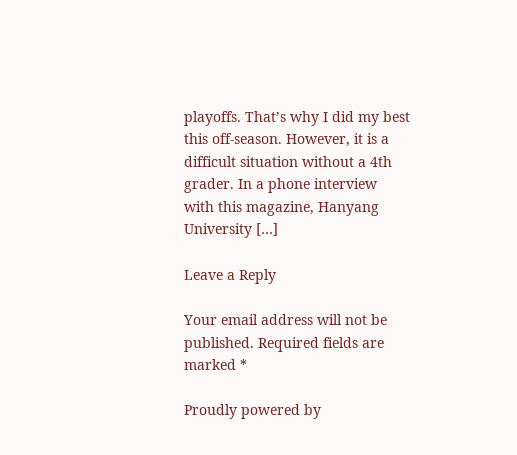playoffs. That’s why I did my best this off-season. However, it is a difficult situation without a 4th grader. In a phone interview with this magazine, Hanyang University […]

Leave a Reply

Your email address will not be published. Required fields are marked *

Proudly powered by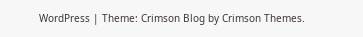WordPress | Theme: Crimson Blog by Crimson Themes.